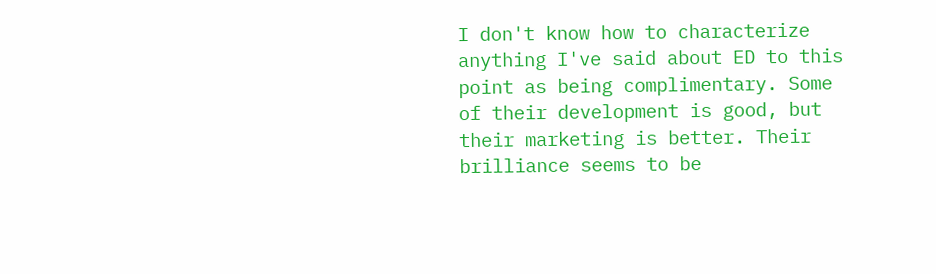I don't know how to characterize anything I've said about ED to this point as being complimentary. Some of their development is good, but their marketing is better. Their brilliance seems to be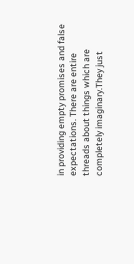in providing empty promises and false expectations. There are entire threads about things which are completely imaginary.They just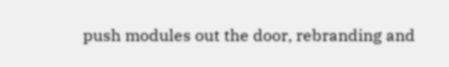push modules out the door, rebranding and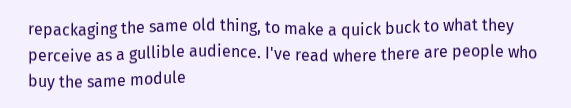repackaging the same old thing, to make a quick buck to what they perceive as a gullible audience. I've read where there are people who buy the same module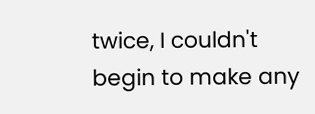twice, I couldn't begin to make any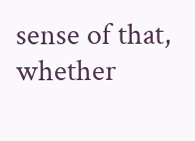sense of that, whether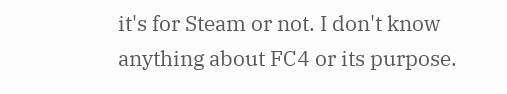it's for Steam or not. I don't know anything about FC4 or its purpose.